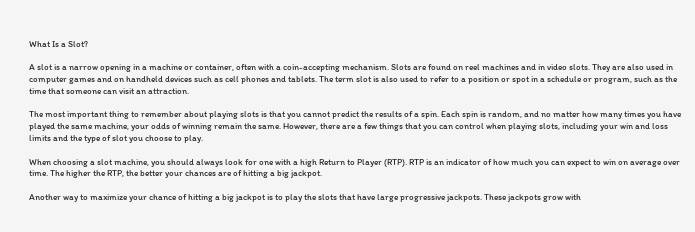What Is a Slot?

A slot is a narrow opening in a machine or container, often with a coin-accepting mechanism. Slots are found on reel machines and in video slots. They are also used in computer games and on handheld devices such as cell phones and tablets. The term slot is also used to refer to a position or spot in a schedule or program, such as the time that someone can visit an attraction.

The most important thing to remember about playing slots is that you cannot predict the results of a spin. Each spin is random, and no matter how many times you have played the same machine, your odds of winning remain the same. However, there are a few things that you can control when playing slots, including your win and loss limits and the type of slot you choose to play.

When choosing a slot machine, you should always look for one with a high Return to Player (RTP). RTP is an indicator of how much you can expect to win on average over time. The higher the RTP, the better your chances are of hitting a big jackpot.

Another way to maximize your chance of hitting a big jackpot is to play the slots that have large progressive jackpots. These jackpots grow with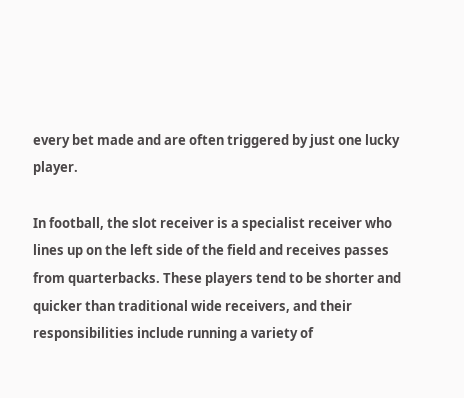every bet made and are often triggered by just one lucky player.

In football, the slot receiver is a specialist receiver who lines up on the left side of the field and receives passes from quarterbacks. These players tend to be shorter and quicker than traditional wide receivers, and their responsibilities include running a variety of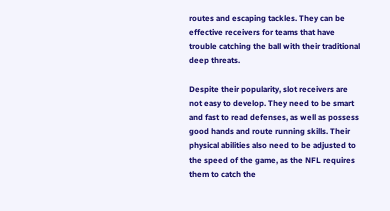routes and escaping tackles. They can be effective receivers for teams that have trouble catching the ball with their traditional deep threats.

Despite their popularity, slot receivers are not easy to develop. They need to be smart and fast to read defenses, as well as possess good hands and route running skills. Their physical abilities also need to be adjusted to the speed of the game, as the NFL requires them to catch the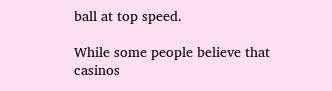ball at top speed.

While some people believe that casinos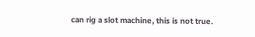can rig a slot machine, this is not true.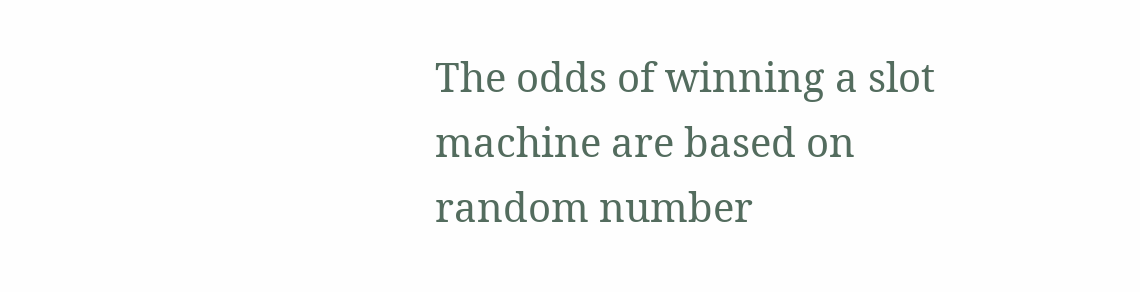The odds of winning a slot machine are based on random number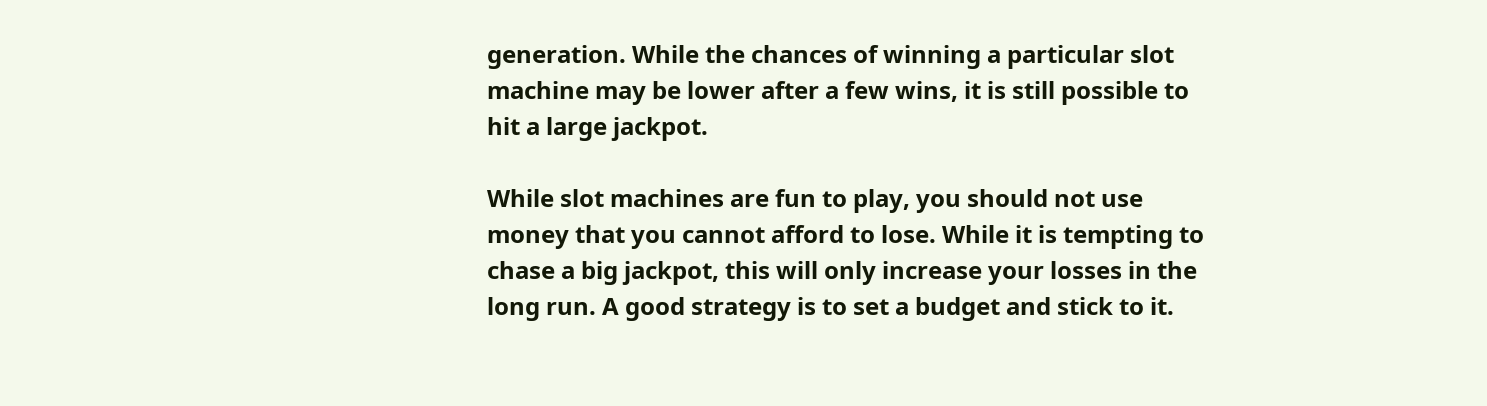generation. While the chances of winning a particular slot machine may be lower after a few wins, it is still possible to hit a large jackpot.

While slot machines are fun to play, you should not use money that you cannot afford to lose. While it is tempting to chase a big jackpot, this will only increase your losses in the long run. A good strategy is to set a budget and stick to it.